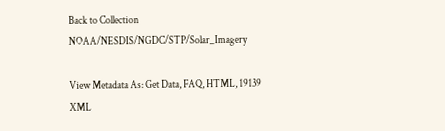Back to Collection NOAA/NESDIS/NGDC/STP/Solar_Imagery

View Metadata As: Get Data, FAQ, HTML, 19139 XML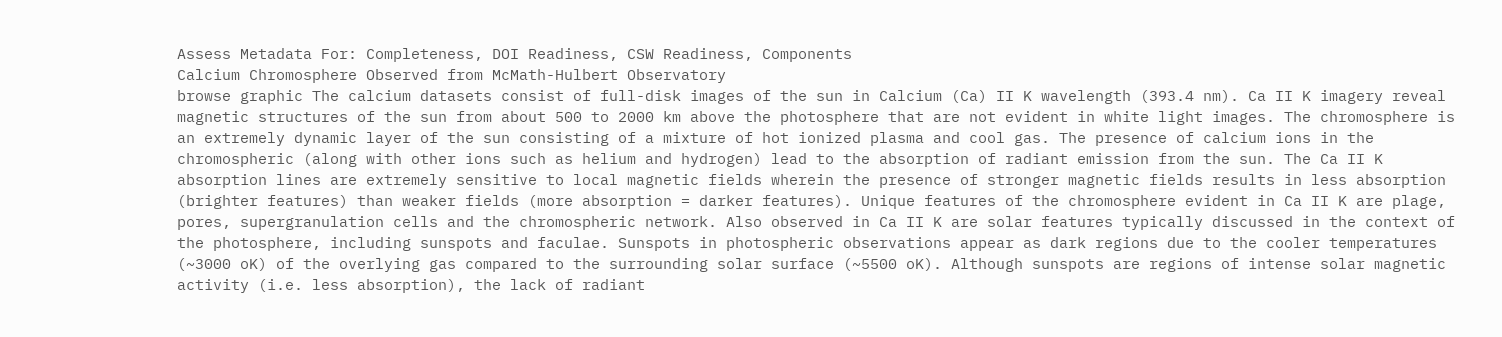Assess Metadata For: Completeness, DOI Readiness, CSW Readiness, Components
Calcium Chromosphere Observed from McMath-Hulbert Observatory
browse graphic The calcium datasets consist of full-disk images of the sun in Calcium (Ca) II K wavelength (393.4 nm). Ca II K imagery reveal magnetic structures of the sun from about 500 to 2000 km above the photosphere that are not evident in white light images. The chromosphere is an extremely dynamic layer of the sun consisting of a mixture of hot ionized plasma and cool gas. The presence of calcium ions in the chromospheric (along with other ions such as helium and hydrogen) lead to the absorption of radiant emission from the sun. The Ca II K absorption lines are extremely sensitive to local magnetic fields wherein the presence of stronger magnetic fields results in less absorption (brighter features) than weaker fields (more absorption = darker features). Unique features of the chromosphere evident in Ca II K are plage, pores, supergranulation cells and the chromospheric network. Also observed in Ca II K are solar features typically discussed in the context of the photosphere, including sunspots and faculae. Sunspots in photospheric observations appear as dark regions due to the cooler temperatures (~3000 oK) of the overlying gas compared to the surrounding solar surface (~5500 oK). Although sunspots are regions of intense solar magnetic activity (i.e. less absorption), the lack of radiant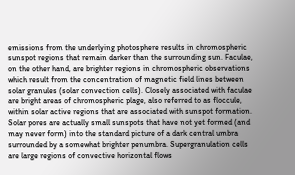emissions from the underlying photosphere results in chromospheric sunspot regions that remain darker than the surrounding sun. Faculae, on the other hand, are brighter regions in chromospheric observations which result from the concentration of magnetic field lines between solar granules (solar convection cells). Closely associated with faculae are bright areas of chromospheric plage, also referred to as floccule, within solar active regions that are associated with sunspot formation. Solar pores are actually small sunspots that have not yet formed (and may never form) into the standard picture of a dark central umbra surrounded by a somewhat brighter penumbra. Supergranulation cells are large regions of convective horizontal flows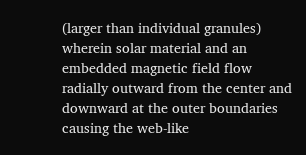(larger than individual granules) wherein solar material and an embedded magnetic field flow radially outward from the center and downward at the outer boundaries causing the web-like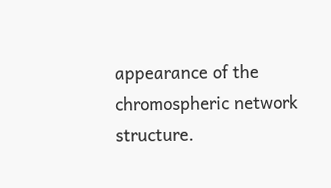appearance of the chromospheric network structure.